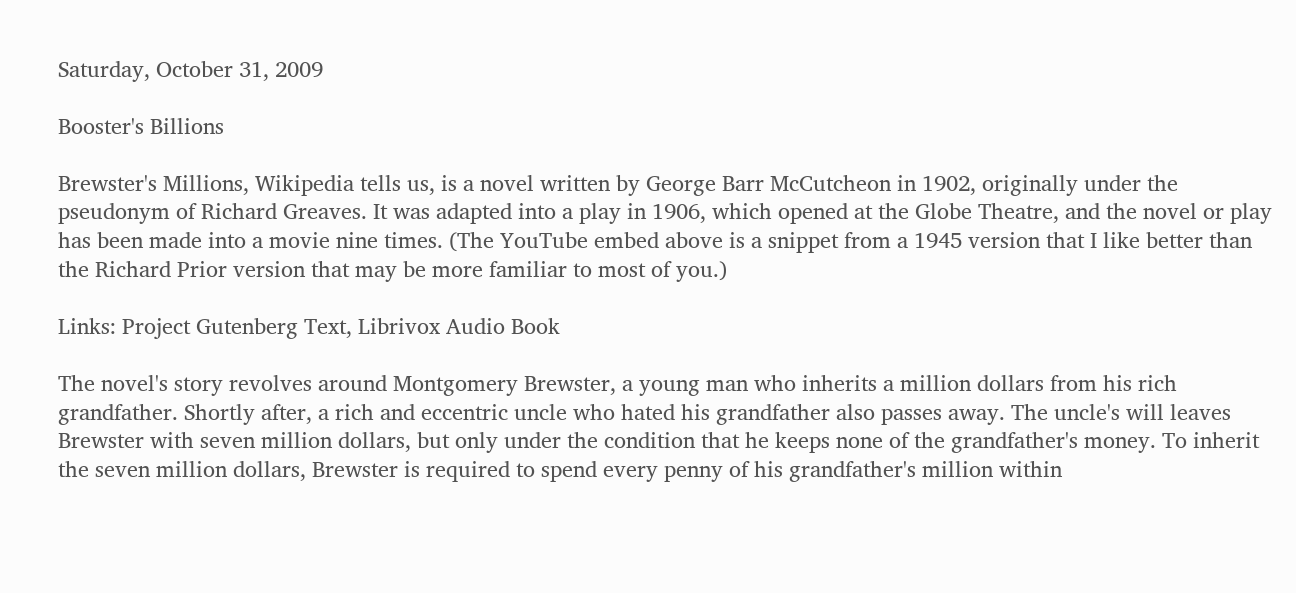Saturday, October 31, 2009

Booster's Billions

Brewster's Millions, Wikipedia tells us, is a novel written by George Barr McCutcheon in 1902, originally under the pseudonym of Richard Greaves. It was adapted into a play in 1906, which opened at the Globe Theatre, and the novel or play has been made into a movie nine times. (The YouTube embed above is a snippet from a 1945 version that I like better than the Richard Prior version that may be more familiar to most of you.)

Links: Project Gutenberg Text, Librivox Audio Book

The novel's story revolves around Montgomery Brewster, a young man who inherits a million dollars from his rich grandfather. Shortly after, a rich and eccentric uncle who hated his grandfather also passes away. The uncle's will leaves Brewster with seven million dollars, but only under the condition that he keeps none of the grandfather's money. To inherit the seven million dollars, Brewster is required to spend every penny of his grandfather's million within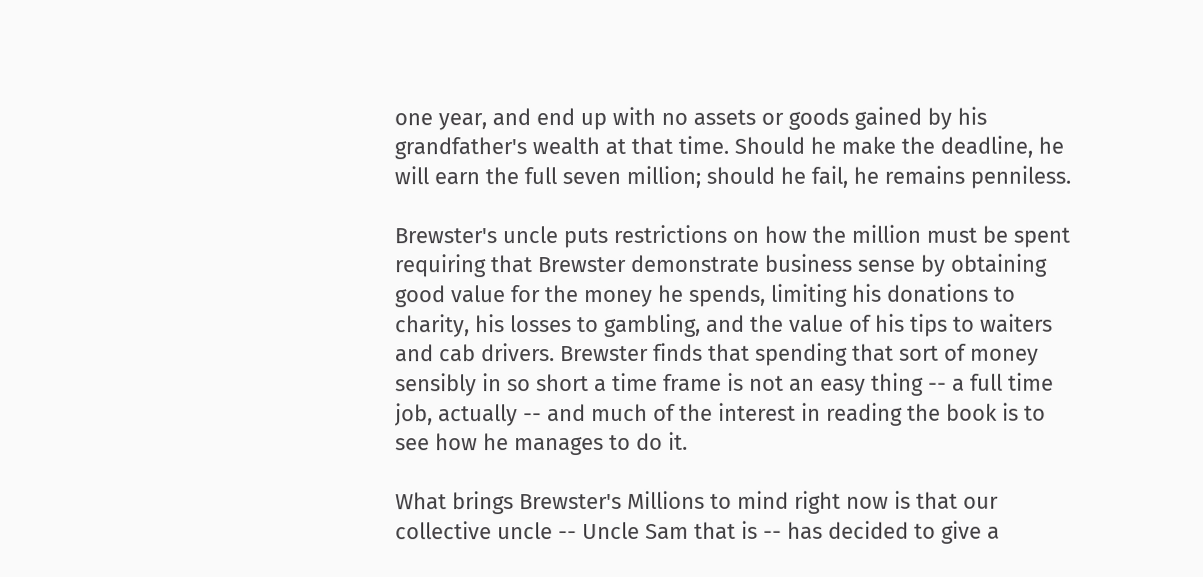one year, and end up with no assets or goods gained by his grandfather's wealth at that time. Should he make the deadline, he will earn the full seven million; should he fail, he remains penniless.

Brewster's uncle puts restrictions on how the million must be spent requiring that Brewster demonstrate business sense by obtaining good value for the money he spends, limiting his donations to charity, his losses to gambling, and the value of his tips to waiters and cab drivers. Brewster finds that spending that sort of money sensibly in so short a time frame is not an easy thing -- a full time job, actually -- and much of the interest in reading the book is to see how he manages to do it.

What brings Brewster's Millions to mind right now is that our collective uncle -- Uncle Sam that is -- has decided to give a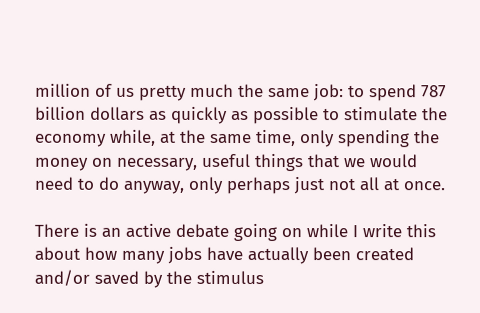million of us pretty much the same job: to spend 787 billion dollars as quickly as possible to stimulate the economy while, at the same time, only spending the money on necessary, useful things that we would need to do anyway, only perhaps just not all at once.

There is an active debate going on while I write this about how many jobs have actually been created and/or saved by the stimulus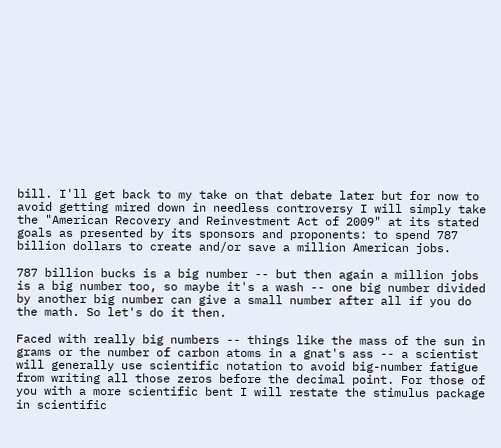bill. I'll get back to my take on that debate later but for now to avoid getting mired down in needless controversy I will simply take the "American Recovery and Reinvestment Act of 2009" at its stated goals as presented by its sponsors and proponents: to spend 787 billion dollars to create and/or save a million American jobs.

787 billion bucks is a big number -- but then again a million jobs is a big number too, so maybe it's a wash -- one big number divided by another big number can give a small number after all if you do the math. So let's do it then.

Faced with really big numbers -- things like the mass of the sun in grams or the number of carbon atoms in a gnat's ass -- a scientist will generally use scientific notation to avoid big-number fatigue from writing all those zeros before the decimal point. For those of you with a more scientific bent I will restate the stimulus package in scientific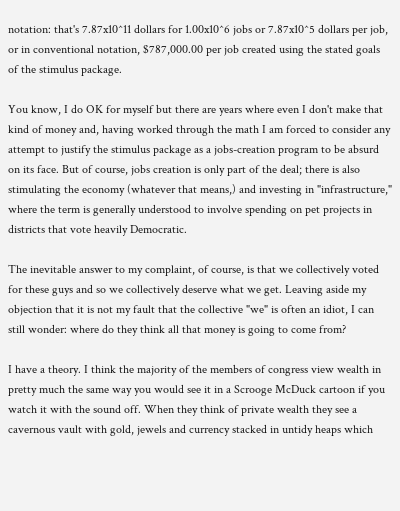notation: that's 7.87x10^11 dollars for 1.00x10^6 jobs or 7.87x10^5 dollars per job, or in conventional notation, $787,000.00 per job created using the stated goals of the stimulus package.

You know, I do OK for myself but there are years where even I don't make that kind of money and, having worked through the math I am forced to consider any attempt to justify the stimulus package as a jobs-creation program to be absurd on its face. But of course, jobs creation is only part of the deal; there is also stimulating the economy (whatever that means,) and investing in "infrastructure," where the term is generally understood to involve spending on pet projects in districts that vote heavily Democratic.

The inevitable answer to my complaint, of course, is that we collectively voted for these guys and so we collectively deserve what we get. Leaving aside my objection that it is not my fault that the collective "we" is often an idiot, I can still wonder: where do they think all that money is going to come from?

I have a theory. I think the majority of the members of congress view wealth in pretty much the same way you would see it in a Scrooge McDuck cartoon if you watch it with the sound off. When they think of private wealth they see a cavernous vault with gold, jewels and currency stacked in untidy heaps which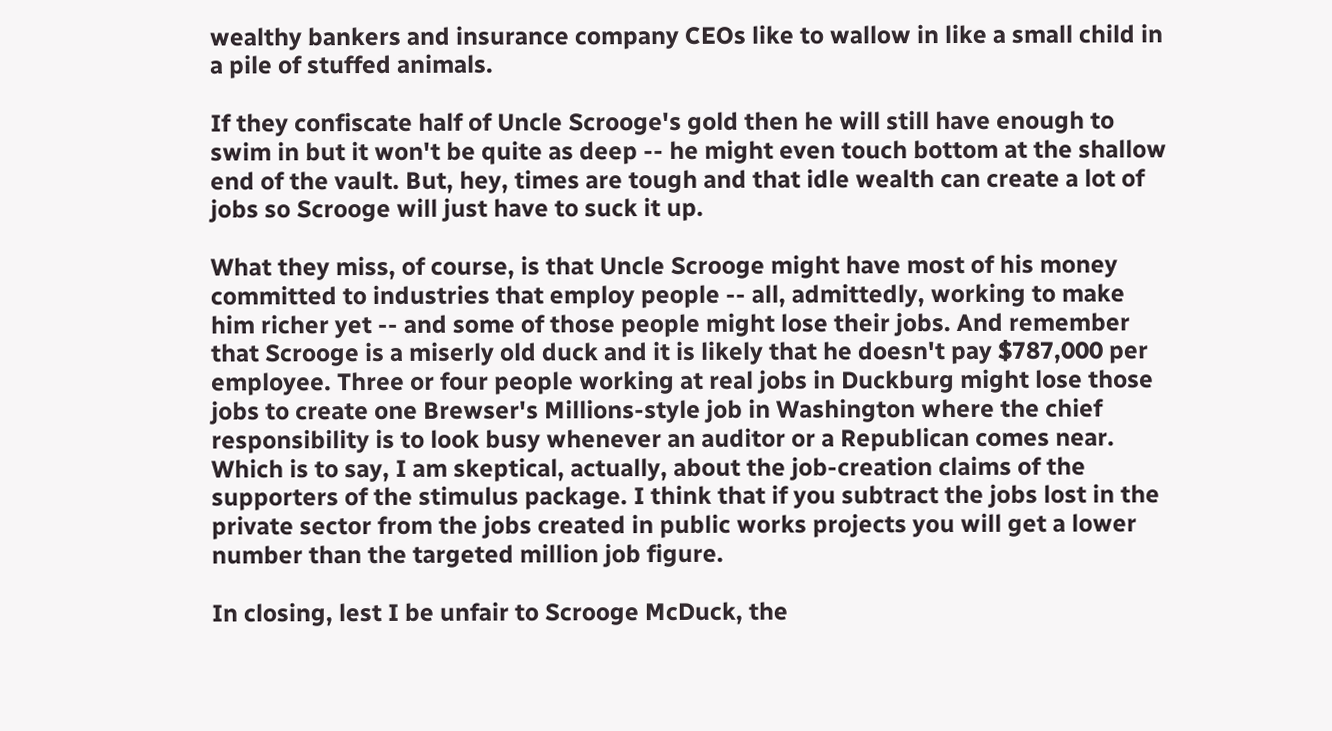wealthy bankers and insurance company CEOs like to wallow in like a small child in a pile of stuffed animals.

If they confiscate half of Uncle Scrooge's gold then he will still have enough to swim in but it won't be quite as deep -- he might even touch bottom at the shallow end of the vault. But, hey, times are tough and that idle wealth can create a lot of jobs so Scrooge will just have to suck it up.

What they miss, of course, is that Uncle Scrooge might have most of his money committed to industries that employ people -- all, admittedly, working to make him richer yet -- and some of those people might lose their jobs. And remember that Scrooge is a miserly old duck and it is likely that he doesn't pay $787,000 per employee. Three or four people working at real jobs in Duckburg might lose those jobs to create one Brewser's Millions-style job in Washington where the chief responsibility is to look busy whenever an auditor or a Republican comes near. Which is to say, I am skeptical, actually, about the job-creation claims of the supporters of the stimulus package. I think that if you subtract the jobs lost in the private sector from the jobs created in public works projects you will get a lower number than the targeted million job figure.

In closing, lest I be unfair to Scrooge McDuck, the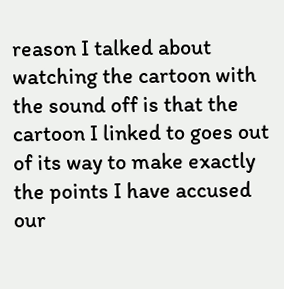reason I talked about watching the cartoon with the sound off is that the cartoon I linked to goes out of its way to make exactly the points I have accused our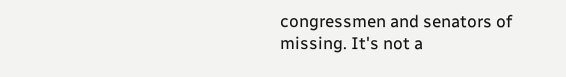congressmen and senators of missing. It's not a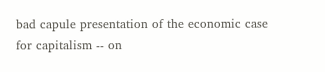bad capule presentation of the economic case for capitalism -- on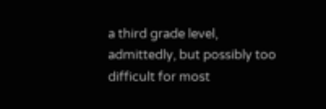a third grade level, admittedly, but possibly too difficult for most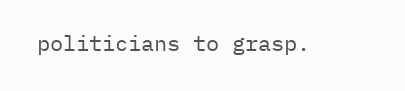politicians to grasp.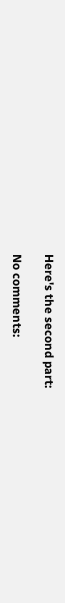Here's the second part:

No comments: